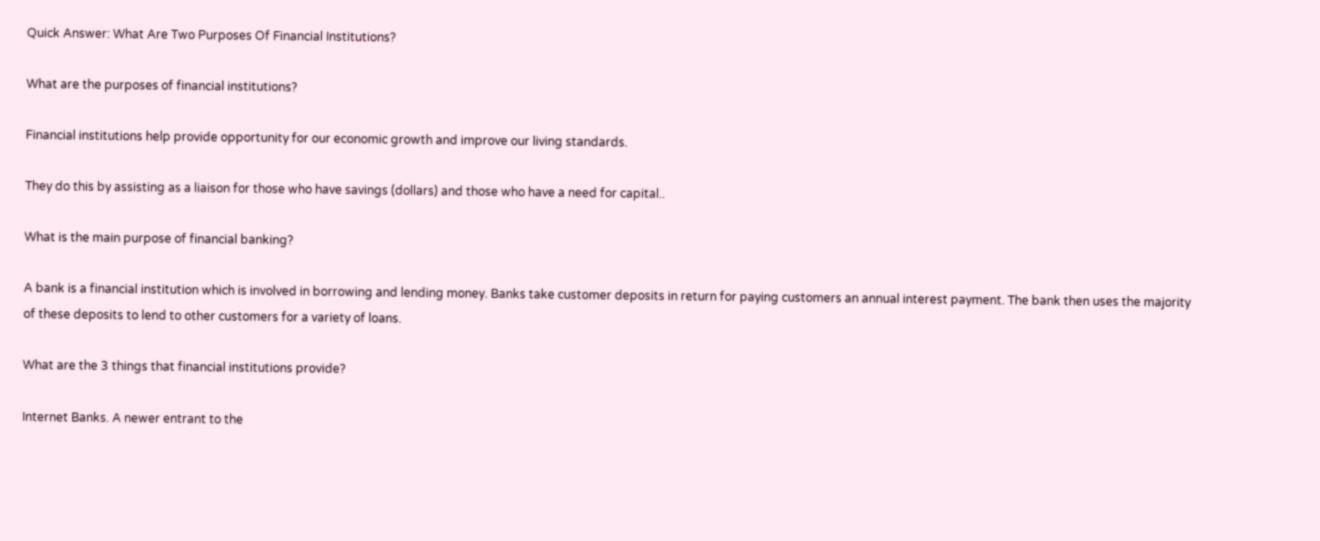Quick Answer: What Are Two Purposes Of Financial Institutions?

What are the purposes of financial institutions?

Financial institutions help provide opportunity for our economic growth and improve our living standards.

They do this by assisting as a liaison for those who have savings (dollars) and those who have a need for capital..

What is the main purpose of financial banking?

A bank is a financial institution which is involved in borrowing and lending money. Banks take customer deposits in return for paying customers an annual interest payment. The bank then uses the majority of these deposits to lend to other customers for a variety of loans.

What are the 3 things that financial institutions provide?

Internet Banks. A newer entrant to the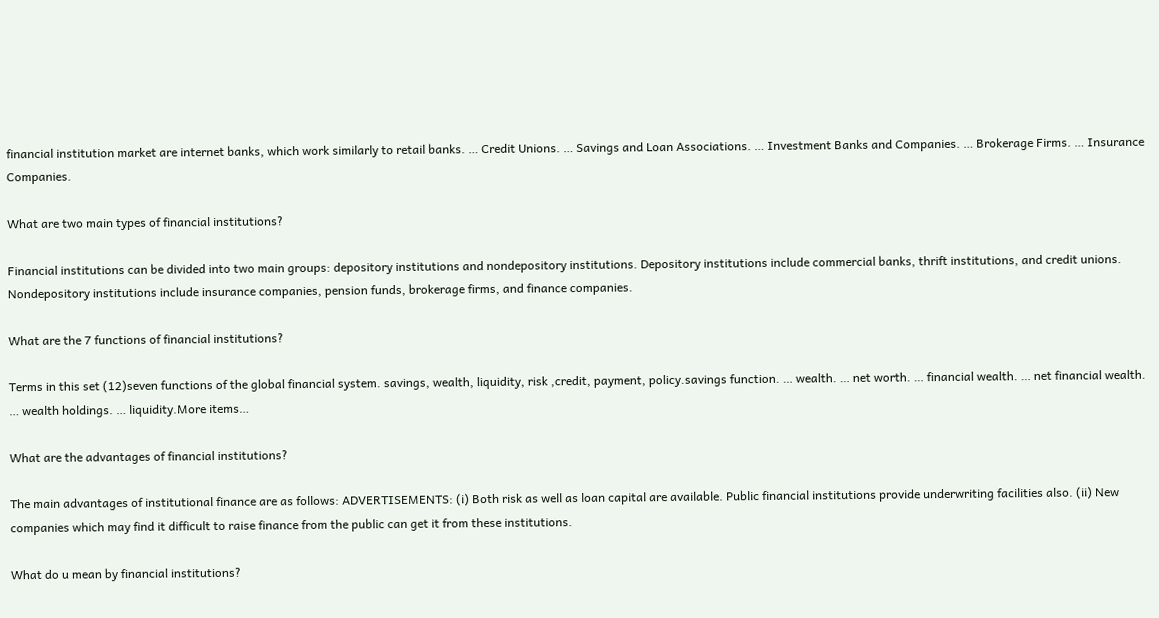financial institution market are internet banks, which work similarly to retail banks. … Credit Unions. … Savings and Loan Associations. … Investment Banks and Companies. … Brokerage Firms. … Insurance Companies.

What are two main types of financial institutions?

Financial institutions can be divided into two main groups: depository institutions and nondepository institutions. Depository institutions include commercial banks, thrift institutions, and credit unions. Nondepository institutions include insurance companies, pension funds, brokerage firms, and finance companies.

What are the 7 functions of financial institutions?

Terms in this set (12)seven functions of the global financial system. savings, wealth, liquidity, risk ,credit, payment, policy.savings function. … wealth. … net worth. … financial wealth. … net financial wealth. … wealth holdings. … liquidity.More items…

What are the advantages of financial institutions?

The main advantages of institutional finance are as follows: ADVERTISEMENTS: (i) Both risk as well as loan capital are available. Public financial institutions provide underwriting facilities also. (ii) New companies which may find it difficult to raise finance from the public can get it from these institutions.

What do u mean by financial institutions?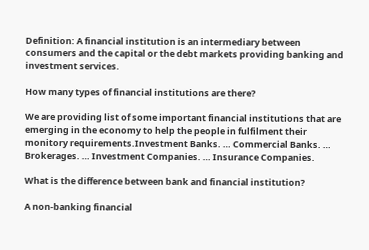Definition: A financial institution is an intermediary between consumers and the capital or the debt markets providing banking and investment services.

How many types of financial institutions are there?

We are providing list of some important financial institutions that are emerging in the economy to help the people in fulfilment their monitory requirements.Investment Banks. … Commercial Banks. … Brokerages. … Investment Companies. … Insurance Companies.

What is the difference between bank and financial institution?

A non-banking financial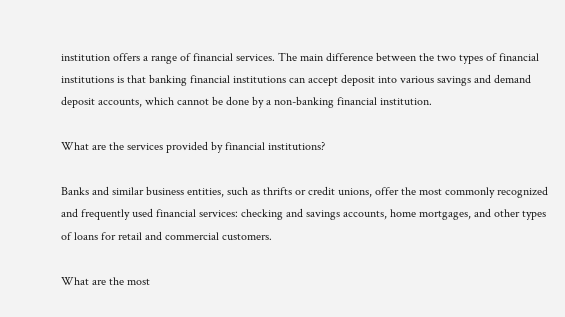institution offers a range of financial services. The main difference between the two types of financial institutions is that banking financial institutions can accept deposit into various savings and demand deposit accounts, which cannot be done by a non-banking financial institution.

What are the services provided by financial institutions?

Banks and similar business entities, such as thrifts or credit unions, offer the most commonly recognized and frequently used financial services: checking and savings accounts, home mortgages, and other types of loans for retail and commercial customers.

What are the most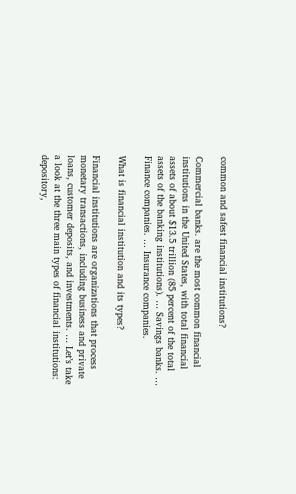common and safest financial institutions?

Commercial banks. are the most common financial institutions in the United States, with total financial assets of about $13.5 trillion (85 percent of the total assets of the banking institutions). … Savings banks. … Finance companies. … Insurance companies.

What is financial institution and its types?

Financial institutions are organizations that process monetary transactions, including business and private loans, customer deposits, and investments. … Let’s take a look at the three main types of financial institutions: depository,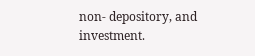non- depository, and investment.